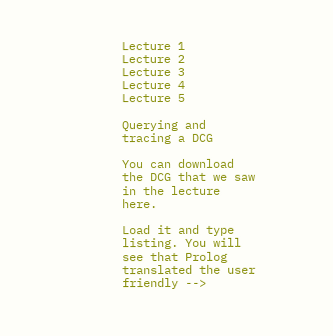Lecture 1
Lecture 2
Lecture 3
Lecture 4
Lecture 5

Querying and tracing a DCG

You can download the DCG that we saw in the lecture here.

Load it and type listing. You will see that Prolog translated the user friendly -->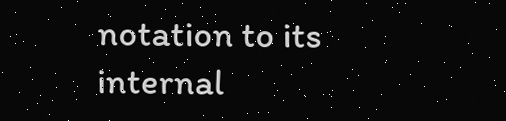notation to its internal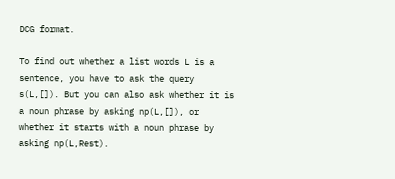DCG format.

To find out whether a list words L is a sentence, you have to ask the query s(L,[]). But you can also ask whether it is a noun phrase by asking np(L,[]), or whether it starts with a noun phrase by asking np(L,Rest).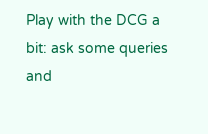Play with the DCG a bit: ask some queries and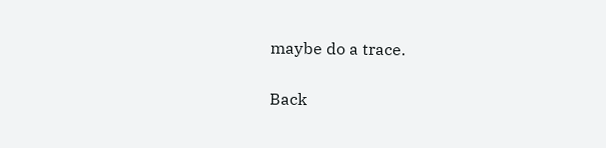maybe do a trace.

Back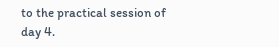to the practical session of day 4.